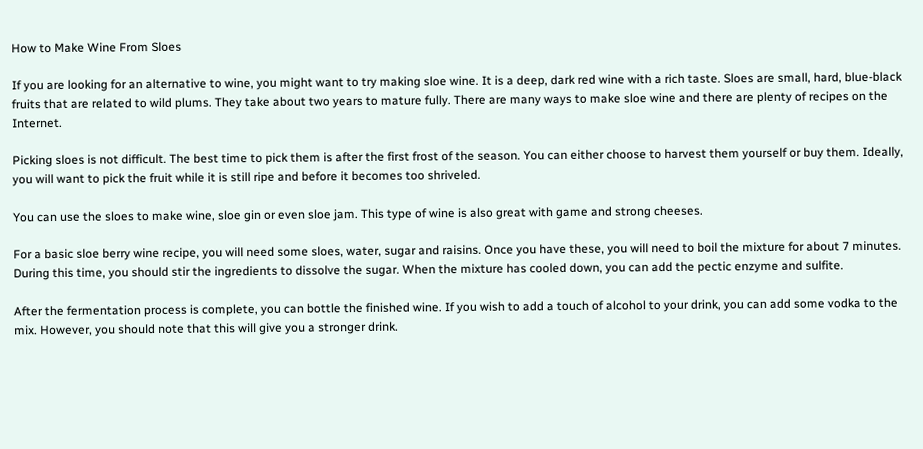How to Make Wine From Sloes

If you are looking for an alternative to wine, you might want to try making sloe wine. It is a deep, dark red wine with a rich taste. Sloes are small, hard, blue-black fruits that are related to wild plums. They take about two years to mature fully. There are many ways to make sloe wine and there are plenty of recipes on the Internet.

Picking sloes is not difficult. The best time to pick them is after the first frost of the season. You can either choose to harvest them yourself or buy them. Ideally, you will want to pick the fruit while it is still ripe and before it becomes too shriveled.

You can use the sloes to make wine, sloe gin or even sloe jam. This type of wine is also great with game and strong cheeses.

For a basic sloe berry wine recipe, you will need some sloes, water, sugar and raisins. Once you have these, you will need to boil the mixture for about 7 minutes. During this time, you should stir the ingredients to dissolve the sugar. When the mixture has cooled down, you can add the pectic enzyme and sulfite.

After the fermentation process is complete, you can bottle the finished wine. If you wish to add a touch of alcohol to your drink, you can add some vodka to the mix. However, you should note that this will give you a stronger drink.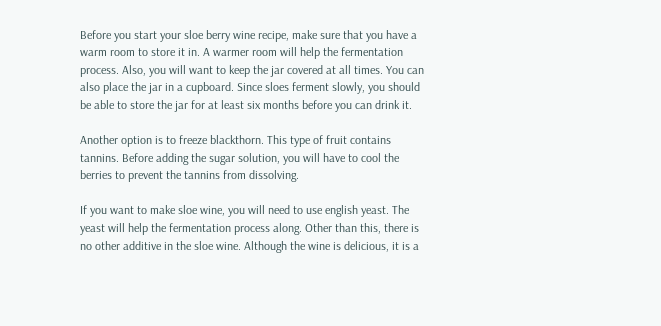Before you start your sloe berry wine recipe, make sure that you have a warm room to store it in. A warmer room will help the fermentation process. Also, you will want to keep the jar covered at all times. You can also place the jar in a cupboard. Since sloes ferment slowly, you should be able to store the jar for at least six months before you can drink it.

Another option is to freeze blackthorn. This type of fruit contains tannins. Before adding the sugar solution, you will have to cool the berries to prevent the tannins from dissolving.

If you want to make sloe wine, you will need to use english yeast. The yeast will help the fermentation process along. Other than this, there is no other additive in the sloe wine. Although the wine is delicious, it is a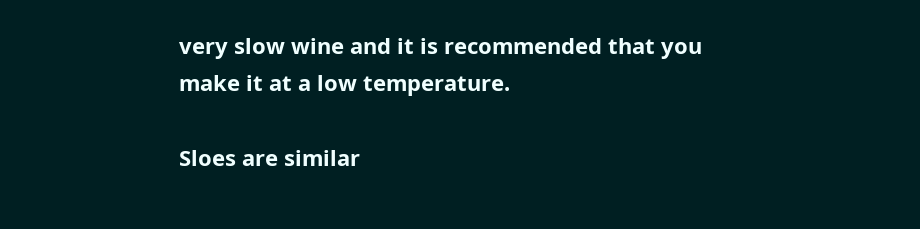very slow wine and it is recommended that you make it at a low temperature.

Sloes are similar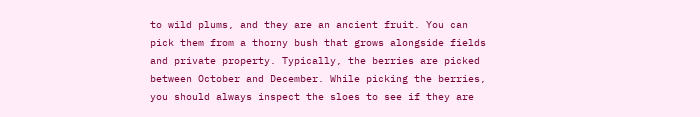to wild plums, and they are an ancient fruit. You can pick them from a thorny bush that grows alongside fields and private property. Typically, the berries are picked between October and December. While picking the berries, you should always inspect the sloes to see if they are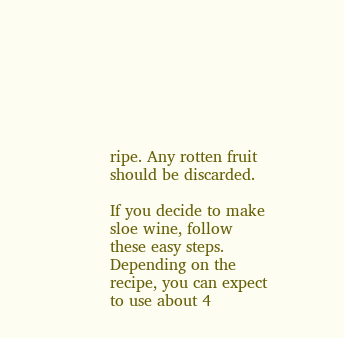ripe. Any rotten fruit should be discarded.

If you decide to make sloe wine, follow these easy steps. Depending on the recipe, you can expect to use about 4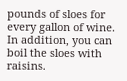pounds of sloes for every gallon of wine. In addition, you can boil the sloes with raisins.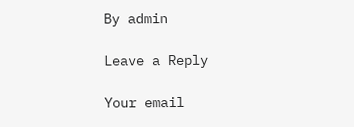By admin

Leave a Reply

Your email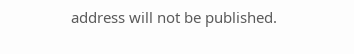address will not be published.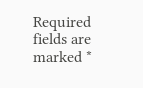Required fields are marked *